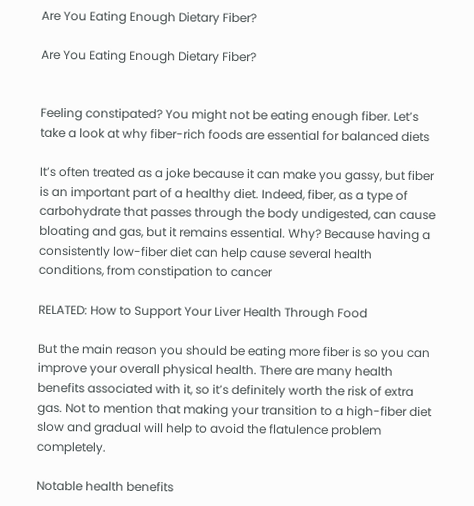Are You Eating Enough Dietary Fiber?

Are You Eating Enough Dietary Fiber?


Feeling constipated? You might not be eating enough fiber. Let’s take a look at why fiber-rich foods are essential for balanced diets

It’s often treated as a joke because it can make you gassy, but fiber is an important part of a healthy diet. Indeed, fiber, as a type of carbohydrate that passes through the body undigested, can cause bloating and gas, but it remains essential. Why? Because having a consistently low-fiber diet can help cause several health conditions, from constipation to cancer

RELATED: How to Support Your Liver Health Through Food

But the main reason you should be eating more fiber is so you can improve your overall physical health. There are many health benefits associated with it, so it’s definitely worth the risk of extra gas. Not to mention that making your transition to a high-fiber diet slow and gradual will help to avoid the flatulence problem completely.

Notable health benefits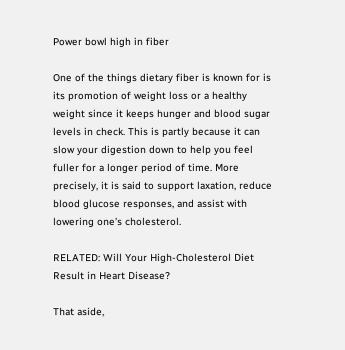Power bowl high in fiber

One of the things dietary fiber is known for is its promotion of weight loss or a healthy weight since it keeps hunger and blood sugar levels in check. This is partly because it can slow your digestion down to help you feel fuller for a longer period of time. More precisely, it is said to support laxation, reduce blood glucose responses, and assist with lowering one’s cholesterol.

RELATED: Will Your High-Cholesterol Diet Result in Heart Disease?

That aside,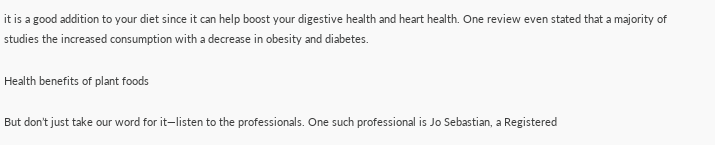it is a good addition to your diet since it can help boost your digestive health and heart health. One review even stated that a majority of studies the increased consumption with a decrease in obesity and diabetes.

Health benefits of plant foods

But don’t just take our word for it—listen to the professionals. One such professional is Jo Sebastian, a Registered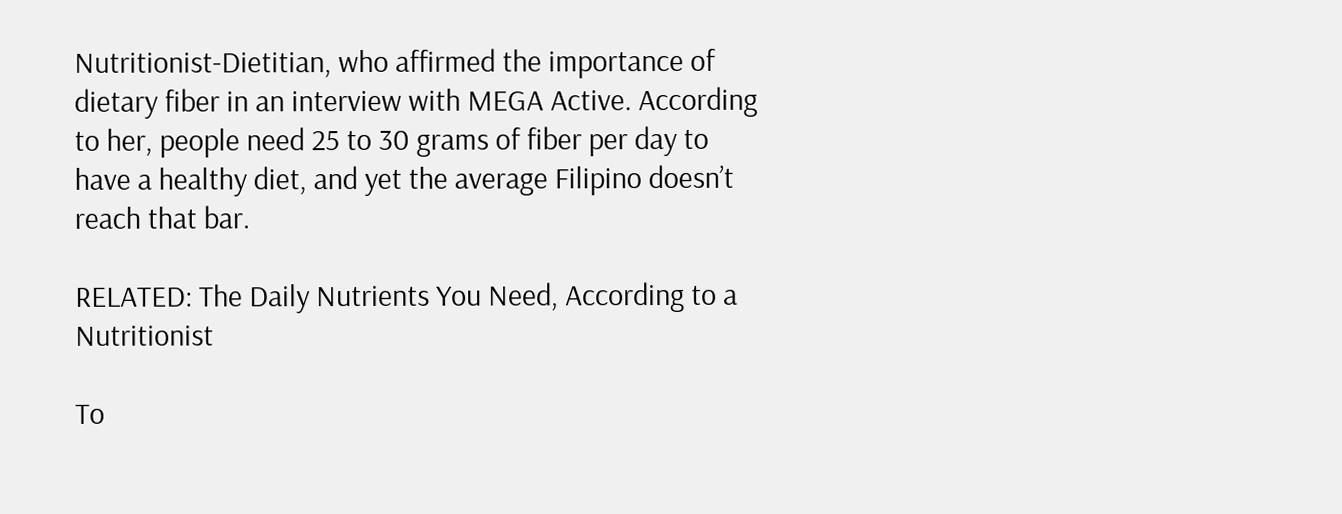Nutritionist-Dietitian, who affirmed the importance of dietary fiber in an interview with MEGA Active. According to her, people need 25 to 30 grams of fiber per day to have a healthy diet, and yet the average Filipino doesn’t reach that bar.

RELATED: The Daily Nutrients You Need, According to a Nutritionist

To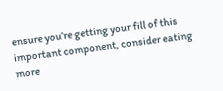ensure you’re getting your fill of this important component, consider eating more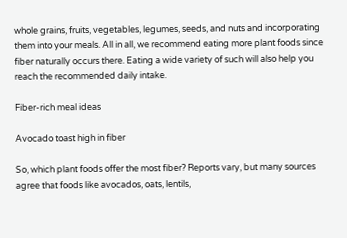whole grains, fruits, vegetables, legumes, seeds, and nuts and incorporating them into your meals. All in all, we recommend eating more plant foods since fiber naturally occurs there. Eating a wide variety of such will also help you reach the recommended daily intake.

Fiber-rich meal ideas

Avocado toast high in fiber

So, which plant foods offer the most fiber? Reports vary, but many sources agree that foods like avocados, oats, lentils,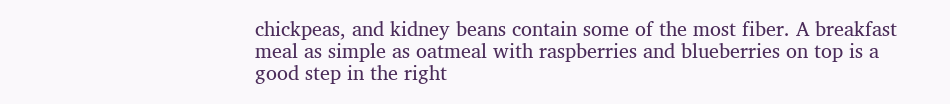chickpeas, and kidney beans contain some of the most fiber. A breakfast meal as simple as oatmeal with raspberries and blueberries on top is a good step in the right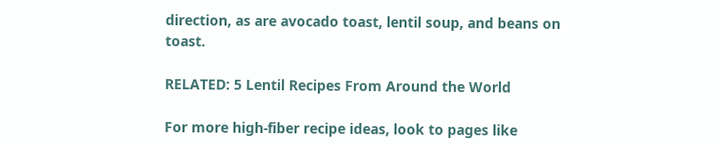direction, as are avocado toast, lentil soup, and beans on toast.

RELATED: 5 Lentil Recipes From Around the World

For more high-fiber recipe ideas, look to pages like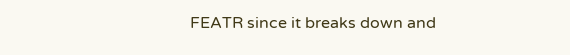FEATR since it breaks down and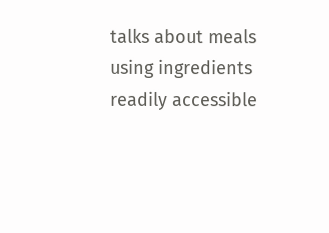talks about meals using ingredients readily accessible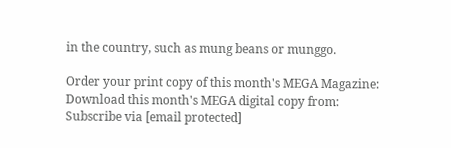in the country, such as mung beans or munggo.

Order your print copy of this month's MEGA Magazine:
Download this month's MEGA digital copy from:
Subscribe via [email protected]